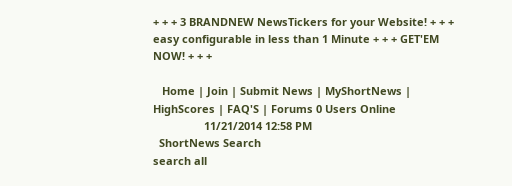+ + + 3 BRANDNEW NewsTickers for your Website! + + + easy configurable in less than 1 Minute + + + GET'EM NOW! + + +

   Home | Join | Submit News | MyShortNews | HighScores | FAQ'S | Forums 0 Users Online
                 11/21/2014 12:58 PM
  ShortNews Search
search all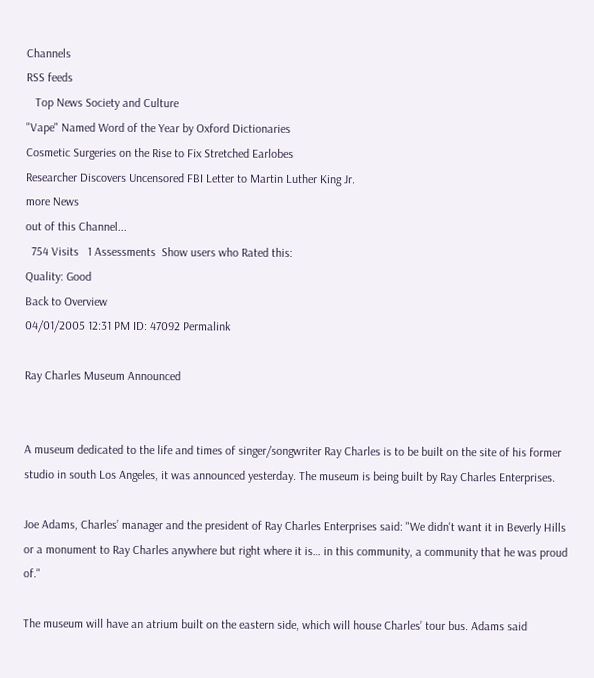Channels
RSS feeds
   Top News Society and Culture
"Vape" Named Word of the Year by Oxford Dictionaries
Cosmetic Surgeries on the Rise to Fix Stretched Earlobes
Researcher Discovers Uncensored FBI Letter to Martin Luther King Jr.
more News
out of this Channel...
  754 Visits   1 Assessments  Show users who Rated this:
Quality: Good
Back to Overview
04/01/2005 12:31 PM ID: 47092 Permalink

Ray Charles Museum Announced


A museum dedicated to the life and times of singer/songwriter Ray Charles is to be built on the site of his former studio in south Los Angeles, it was announced yesterday. The museum is being built by Ray Charles Enterprises.

Joe Adams, Charles’ manager and the president of Ray Charles Enterprises said: "We didn't want it in Beverly Hills or a monument to Ray Charles anywhere but right where it is… in this community, a community that he was proud of."

The museum will have an atrium built on the eastern side, which will house Charles’ tour bus. Adams said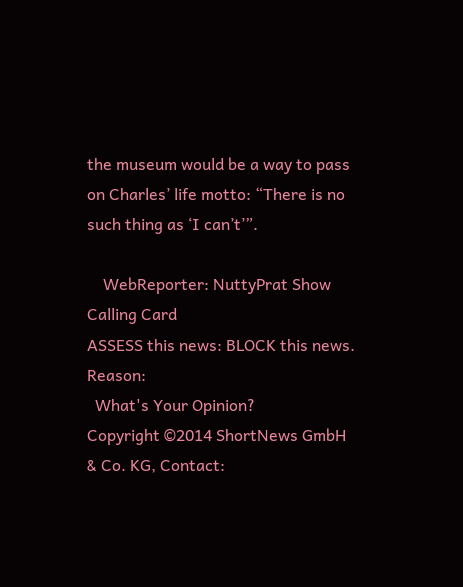the museum would be a way to pass on Charles’ life motto: “There is no such thing as ‘I can’t’”.

    WebReporter: NuttyPrat Show Calling Card
ASSESS this news: BLOCK this news. Reason:
  What's Your Opinion?
Copyright ©2014 ShortNews GmbH & Co. KG, Contact: